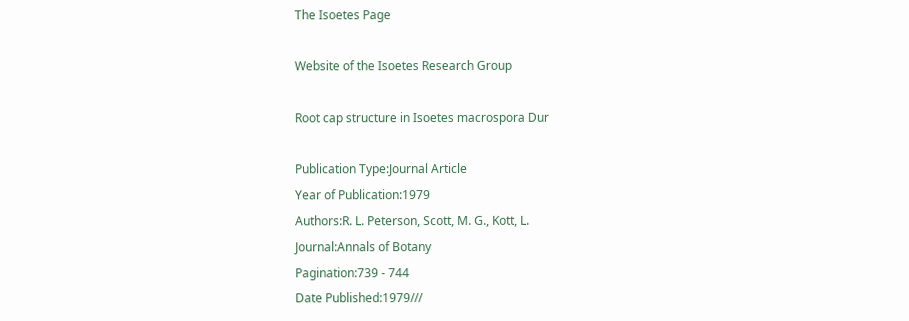The Isoetes Page

Website of the Isoetes Research Group

Root cap structure in Isoetes macrospora Dur

Publication Type:Journal Article
Year of Publication:1979
Authors:R. L. Peterson, Scott, M. G., Kott, L.
Journal:Annals of Botany
Pagination:739 - 744
Date Published:1979///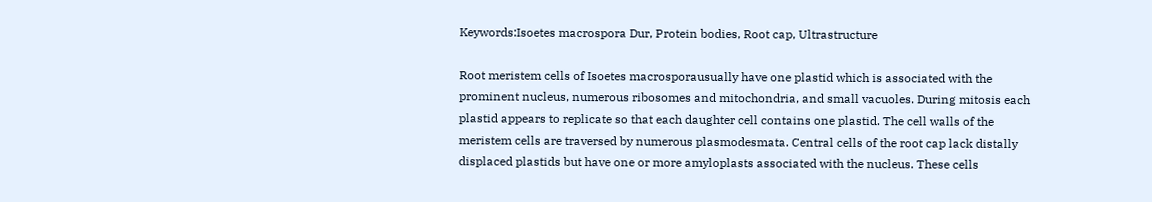Keywords:Isoetes macrospora Dur, Protein bodies, Root cap, Ultrastructure

Root meristem cells of Isoetes macrosporausually have one plastid which is associated with the prominent nucleus, numerous ribosomes and mitochondria, and small vacuoles. During mitosis each plastid appears to replicate so that each daughter cell contains one plastid. The cell walls of the meristem cells are traversed by numerous plasmodesmata. Central cells of the root cap lack distally displaced plastids but have one or more amyloplasts associated with the nucleus. These cells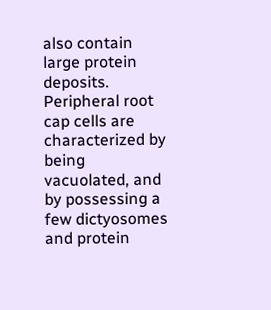also contain large protein deposits. Peripheral root cap cells are characterized by being vacuolated, and by possessing a few dictyosomes and protein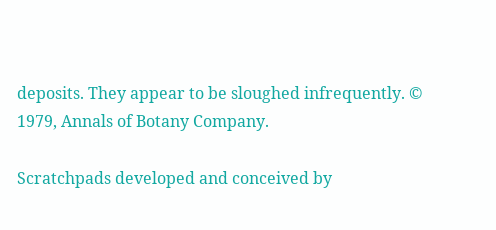deposits. They appear to be sloughed infrequently. © 1979, Annals of Botany Company.

Scratchpads developed and conceived by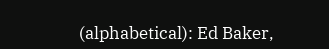(alphabetical): Ed Baker,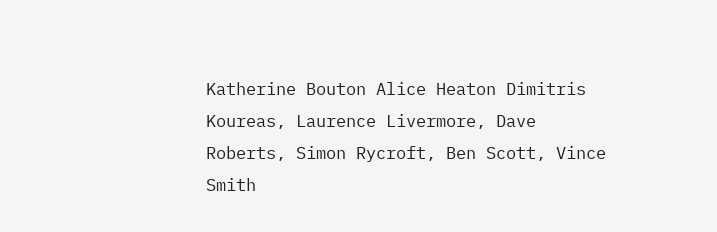Katherine Bouton Alice Heaton Dimitris Koureas, Laurence Livermore, Dave Roberts, Simon Rycroft, Ben Scott, Vince Smith